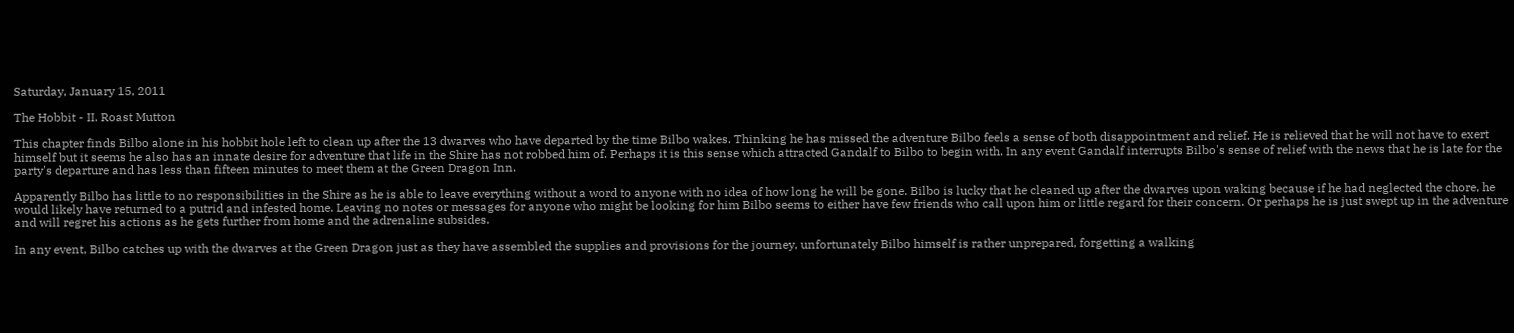Saturday, January 15, 2011

The Hobbit - II. Roast Mutton

This chapter finds Bilbo alone in his hobbit hole left to clean up after the 13 dwarves who have departed by the time Bilbo wakes. Thinking he has missed the adventure Bilbo feels a sense of both disappointment and relief. He is relieved that he will not have to exert himself but it seems he also has an innate desire for adventure that life in the Shire has not robbed him of. Perhaps it is this sense which attracted Gandalf to Bilbo to begin with. In any event Gandalf interrupts Bilbo's sense of relief with the news that he is late for the party's departure and has less than fifteen minutes to meet them at the Green Dragon Inn.

Apparently Bilbo has little to no responsibilities in the Shire as he is able to leave everything without a word to anyone with no idea of how long he will be gone. Bilbo is lucky that he cleaned up after the dwarves upon waking because if he had neglected the chore, he would likely have returned to a putrid and infested home. Leaving no notes or messages for anyone who might be looking for him Bilbo seems to either have few friends who call upon him or little regard for their concern. Or perhaps he is just swept up in the adventure and will regret his actions as he gets further from home and the adrenaline subsides.

In any event, Bilbo catches up with the dwarves at the Green Dragon just as they have assembled the supplies and provisions for the journey, unfortunately Bilbo himself is rather unprepared, forgetting a walking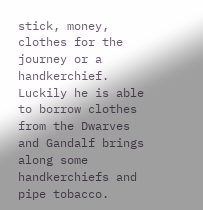stick, money, clothes for the journey or a handkerchief. Luckily he is able to borrow clothes from the Dwarves and Gandalf brings along some handkerchiefs and pipe tobacco.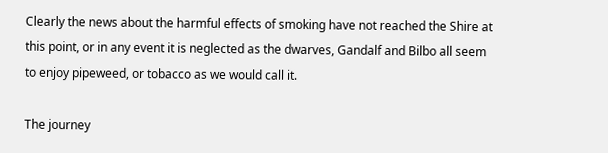Clearly the news about the harmful effects of smoking have not reached the Shire at this point, or in any event it is neglected as the dwarves, Gandalf and Bilbo all seem to enjoy pipeweed, or tobacco as we would call it.

The journey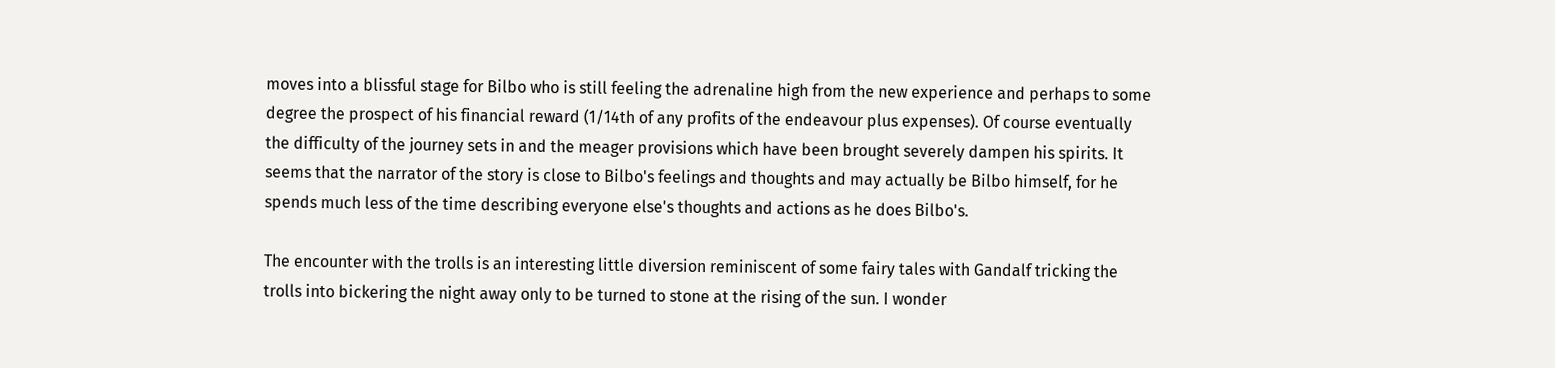moves into a blissful stage for Bilbo who is still feeling the adrenaline high from the new experience and perhaps to some degree the prospect of his financial reward (1/14th of any profits of the endeavour plus expenses). Of course eventually the difficulty of the journey sets in and the meager provisions which have been brought severely dampen his spirits. It seems that the narrator of the story is close to Bilbo's feelings and thoughts and may actually be Bilbo himself, for he spends much less of the time describing everyone else's thoughts and actions as he does Bilbo's.

The encounter with the trolls is an interesting little diversion reminiscent of some fairy tales with Gandalf tricking the trolls into bickering the night away only to be turned to stone at the rising of the sun. I wonder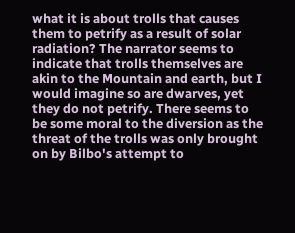what it is about trolls that causes them to petrify as a result of solar radiation? The narrator seems to indicate that trolls themselves are akin to the Mountain and earth, but I would imagine so are dwarves, yet they do not petrify. There seems to be some moral to the diversion as the threat of the trolls was only brought on by Bilbo's attempt to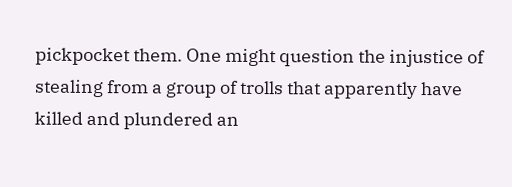pickpocket them. One might question the injustice of stealing from a group of trolls that apparently have killed and plundered an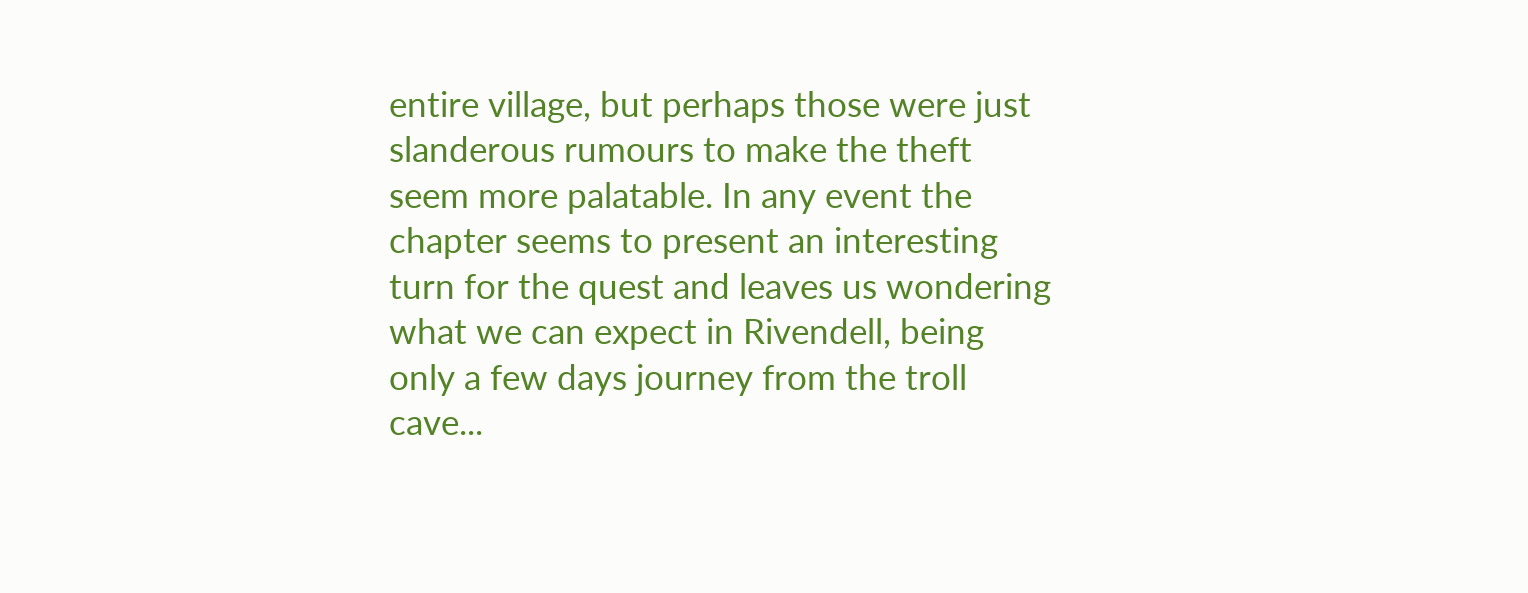entire village, but perhaps those were just slanderous rumours to make the theft seem more palatable. In any event the chapter seems to present an interesting turn for the quest and leaves us wondering what we can expect in Rivendell, being only a few days journey from the troll cave...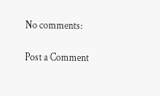No comments:

Post a Comment